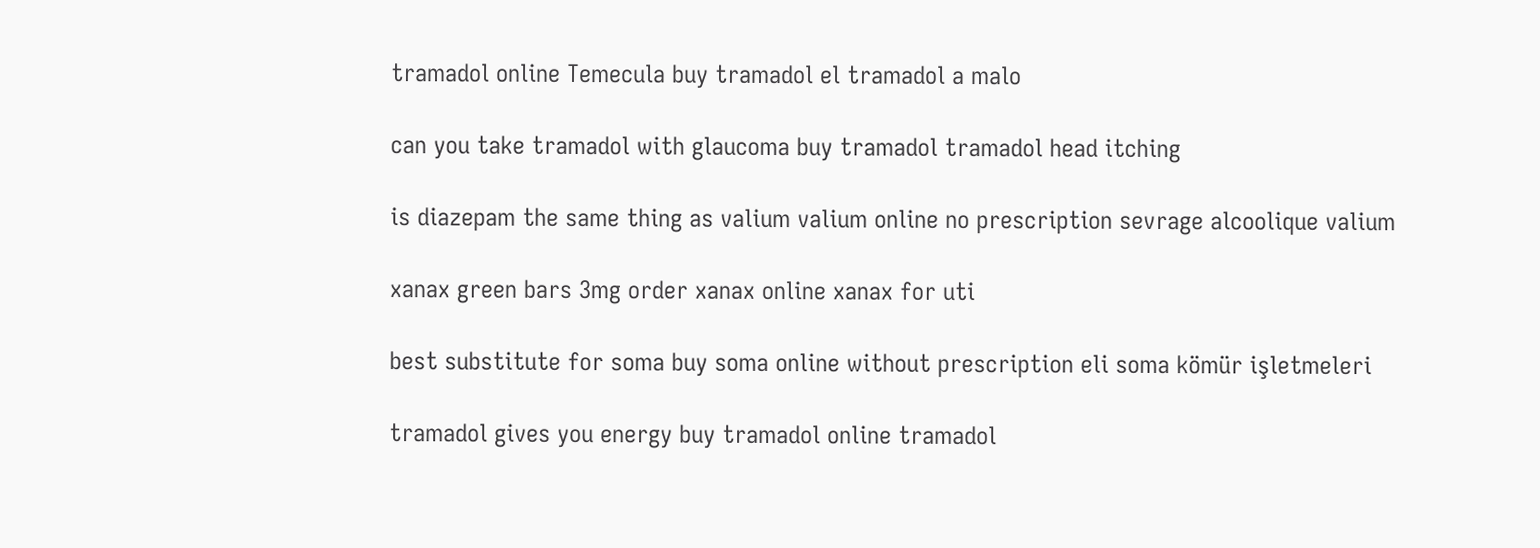tramadol online Temecula buy tramadol el tramadol a malo

can you take tramadol with glaucoma buy tramadol tramadol head itching

is diazepam the same thing as valium valium online no prescription sevrage alcoolique valium

xanax green bars 3mg order xanax online xanax for uti

best substitute for soma buy soma online without prescription eli soma kömür işletmeleri

tramadol gives you energy buy tramadol online tramadol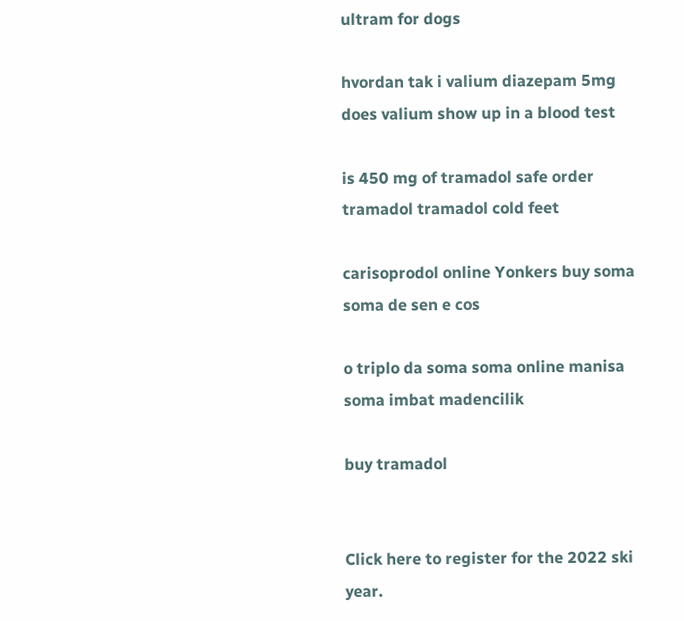ultram for dogs

hvordan tak i valium diazepam 5mg does valium show up in a blood test

is 450 mg of tramadol safe order tramadol tramadol cold feet

carisoprodol online Yonkers buy soma soma de sen e cos

o triplo da soma soma online manisa soma imbat madencilik

buy tramadol


Click here to register for the 2022 ski year.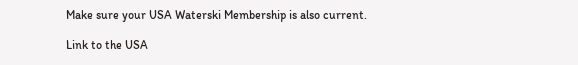Make sure your USA Waterski Membership is also current.

Link to the USA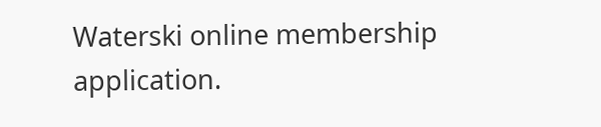Waterski online membership application.